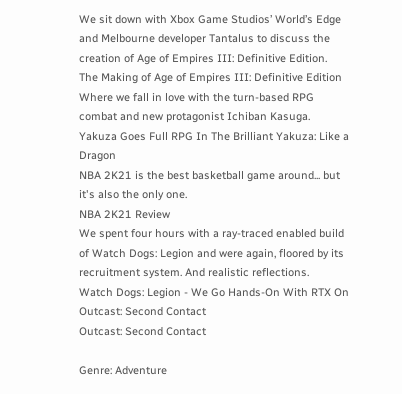We sit down with Xbox Game Studios’ World’s Edge and Melbourne developer Tantalus to discuss the creation of Age of Empires III: Definitive Edition.
The Making of Age of Empires III: Definitive Edition
Where we fall in love with the turn-based RPG combat and new protagonist Ichiban Kasuga.
Yakuza Goes Full RPG In The Brilliant Yakuza: Like a Dragon
NBA 2K21 is the best basketball game around... but it's also the only one.
NBA 2K21 Review
We spent four hours with a ray-traced enabled build of Watch Dogs: Legion and were again, floored by its recruitment system. And realistic reflections.
Watch Dogs: Legion - We Go Hands-On With RTX On
Outcast: Second Contact
Outcast: Second Contact

Genre: Adventure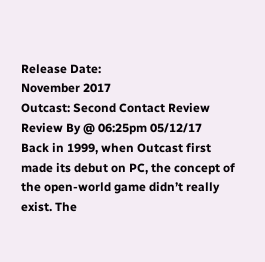Release Date:
November 2017
Outcast: Second Contact Review
Review By @ 06:25pm 05/12/17
Back in 1999, when Outcast first made its debut on PC, the concept of the open-world game didn’t really exist. The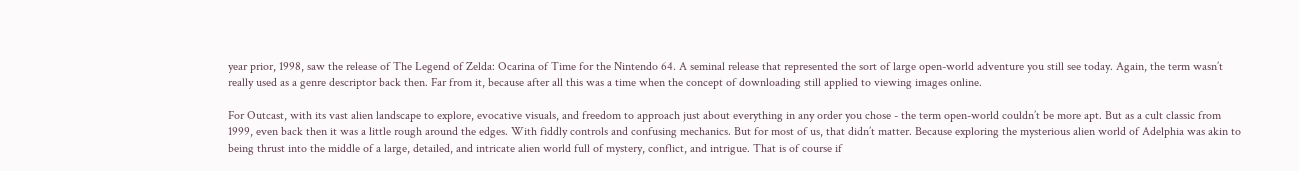year prior, 1998, saw the release of The Legend of Zelda: Ocarina of Time for the Nintendo 64. A seminal release that represented the sort of large open-world adventure you still see today. Again, the term wasn’t really used as a genre descriptor back then. Far from it, because after all this was a time when the concept of downloading still applied to viewing images online.

For Outcast, with its vast alien landscape to explore, evocative visuals, and freedom to approach just about everything in any order you chose - the term open-world couldn’t be more apt. But as a cult classic from 1999, even back then it was a little rough around the edges. With fiddly controls and confusing mechanics. But for most of us, that didn’t matter. Because exploring the mysterious alien world of Adelphia was akin to being thrust into the middle of a large, detailed, and intricate alien world full of mystery, conflict, and intrigue. That is of course if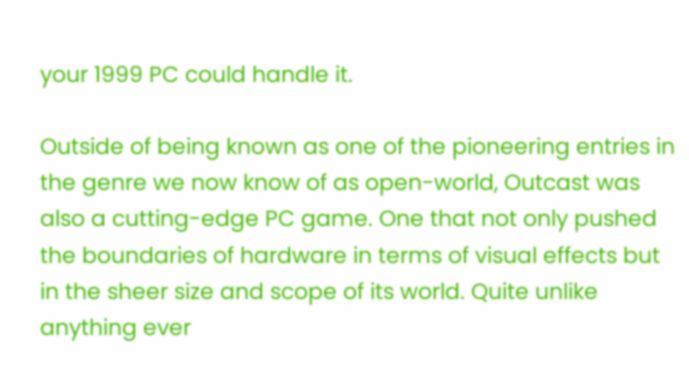your 1999 PC could handle it.

Outside of being known as one of the pioneering entries in the genre we now know of as open-world, Outcast was also a cutting-edge PC game. One that not only pushed the boundaries of hardware in terms of visual effects but in the sheer size and scope of its world. Quite unlike anything ever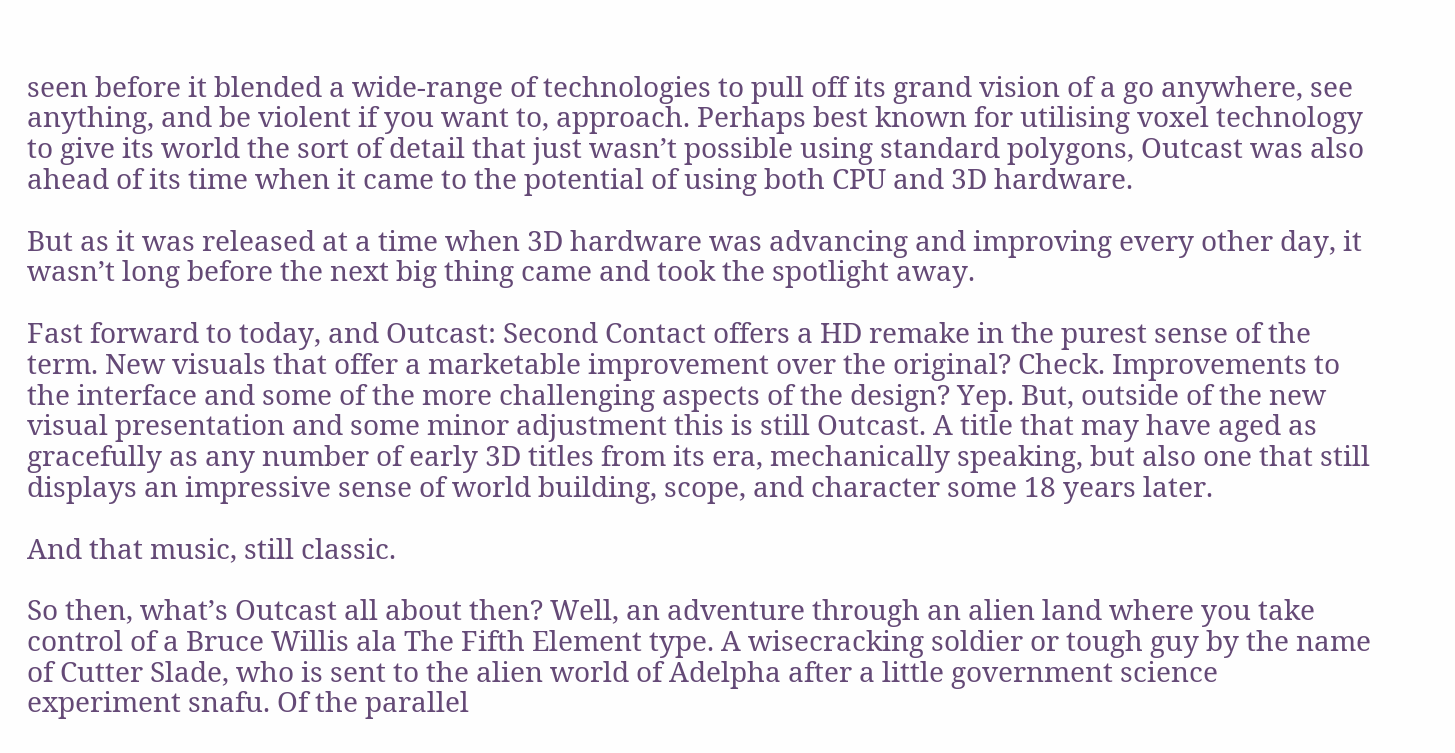seen before it blended a wide-range of technologies to pull off its grand vision of a go anywhere, see anything, and be violent if you want to, approach. Perhaps best known for utilising voxel technology to give its world the sort of detail that just wasn’t possible using standard polygons, Outcast was also ahead of its time when it came to the potential of using both CPU and 3D hardware.

But as it was released at a time when 3D hardware was advancing and improving every other day, it wasn’t long before the next big thing came and took the spotlight away.

Fast forward to today, and Outcast: Second Contact offers a HD remake in the purest sense of the term. New visuals that offer a marketable improvement over the original? Check. Improvements to the interface and some of the more challenging aspects of the design? Yep. But, outside of the new visual presentation and some minor adjustment this is still Outcast. A title that may have aged as gracefully as any number of early 3D titles from its era, mechanically speaking, but also one that still displays an impressive sense of world building, scope, and character some 18 years later.

And that music, still classic.

So then, what’s Outcast all about then? Well, an adventure through an alien land where you take control of a Bruce Willis ala The Fifth Element type. A wisecracking soldier or tough guy by the name of Cutter Slade, who is sent to the alien world of Adelpha after a little government science experiment snafu. Of the parallel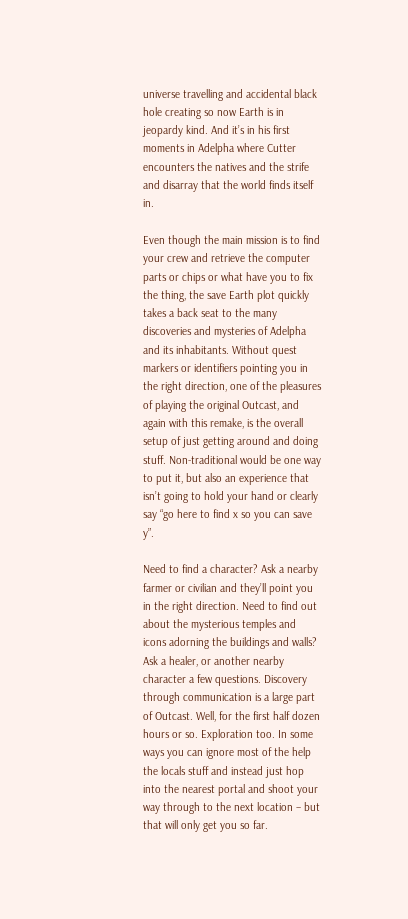universe travelling and accidental black hole creating so now Earth is in jeopardy kind. And it’s in his first moments in Adelpha where Cutter encounters the natives and the strife and disarray that the world finds itself in.

Even though the main mission is to find your crew and retrieve the computer parts or chips or what have you to fix the thing, the save Earth plot quickly takes a back seat to the many discoveries and mysteries of Adelpha and its inhabitants. Without quest markers or identifiers pointing you in the right direction, one of the pleasures of playing the original Outcast, and again with this remake, is the overall setup of just getting around and doing stuff. Non-traditional would be one way to put it, but also an experience that isn’t going to hold your hand or clearly say “go here to find x so you can save y”.

Need to find a character? Ask a nearby farmer or civilian and they’ll point you in the right direction. Need to find out about the mysterious temples and icons adorning the buildings and walls? Ask a healer, or another nearby character a few questions. Discovery through communication is a large part of Outcast. Well, for the first half dozen hours or so. Exploration too. In some ways you can ignore most of the help the locals stuff and instead just hop into the nearest portal and shoot your way through to the next location – but that will only get you so far.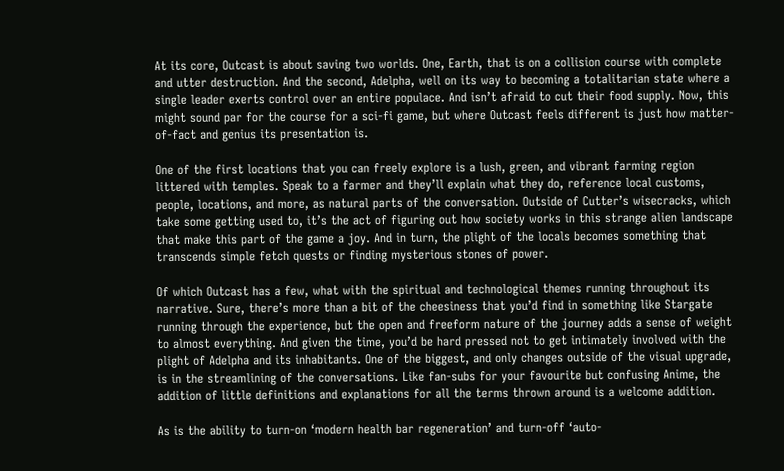At its core, Outcast is about saving two worlds. One, Earth, that is on a collision course with complete and utter destruction. And the second, Adelpha, well on its way to becoming a totalitarian state where a single leader exerts control over an entire populace. And isn’t afraid to cut their food supply. Now, this might sound par for the course for a sci-fi game, but where Outcast feels different is just how matter-of-fact and genius its presentation is.

One of the first locations that you can freely explore is a lush, green, and vibrant farming region littered with temples. Speak to a farmer and they’ll explain what they do, reference local customs, people, locations, and more, as natural parts of the conversation. Outside of Cutter’s wisecracks, which take some getting used to, it’s the act of figuring out how society works in this strange alien landscape that make this part of the game a joy. And in turn, the plight of the locals becomes something that transcends simple fetch quests or finding mysterious stones of power.

Of which Outcast has a few, what with the spiritual and technological themes running throughout its narrative. Sure, there’s more than a bit of the cheesiness that you’d find in something like Stargate running through the experience, but the open and freeform nature of the journey adds a sense of weight to almost everything. And given the time, you’d be hard pressed not to get intimately involved with the plight of Adelpha and its inhabitants. One of the biggest, and only changes outside of the visual upgrade, is in the streamlining of the conversations. Like fan-subs for your favourite but confusing Anime, the addition of little definitions and explanations for all the terms thrown around is a welcome addition.

As is the ability to turn-on ‘modern health bar regeneration’ and turn-off ‘auto-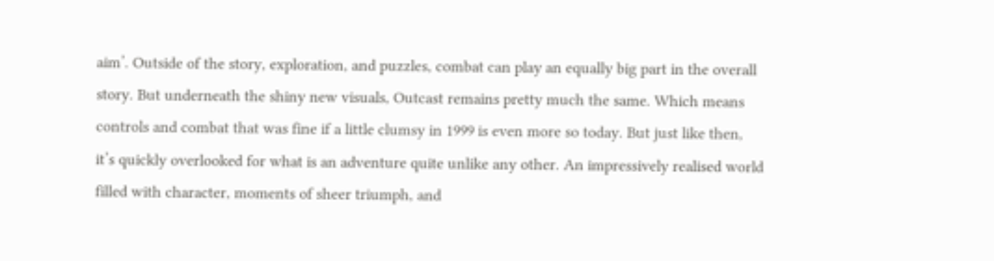aim’. Outside of the story, exploration, and puzzles, combat can play an equally big part in the overall story. But underneath the shiny new visuals, Outcast remains pretty much the same. Which means controls and combat that was fine if a little clumsy in 1999 is even more so today. But just like then, it’s quickly overlooked for what is an adventure quite unlike any other. An impressively realised world filled with character, moments of sheer triumph, and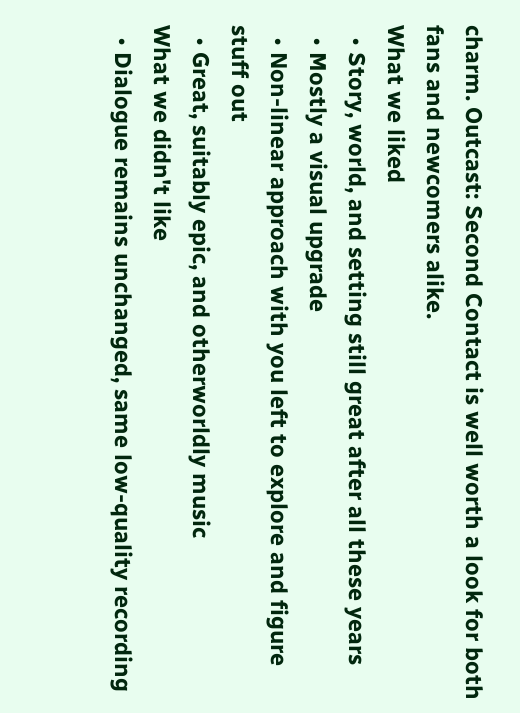charm. Outcast: Second Contact is well worth a look for both fans and newcomers alike.
What we liked
  • Story, world, and setting still great after all these years
  • Mostly a visual upgrade
  • Non-linear approach with you left to explore and figure stuff out
  • Great, suitably epic, and otherworldly music
What we didn't like
  • Dialogue remains unchanged, same low-quality recording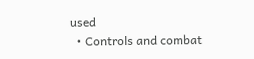used
  • Controls and combat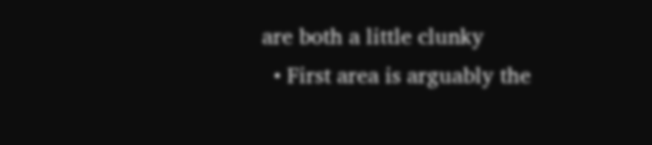are both a little clunky
  • First area is arguably the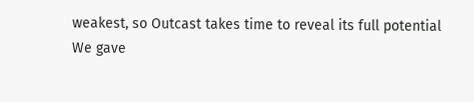weakest, so Outcast takes time to reveal its full potential
We gave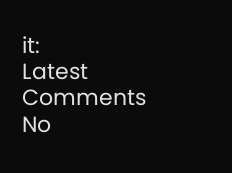it:
Latest Comments
No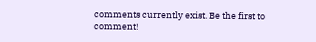comments currently exist. Be the first to comment!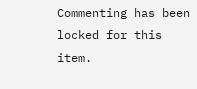Commenting has been locked for this item.